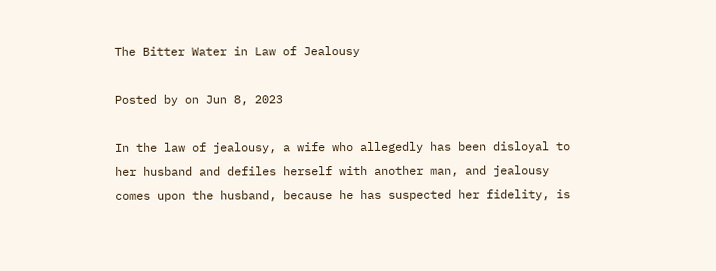The Bitter Water in Law of Jealousy

Posted by on Jun 8, 2023

In the law of jealousy, a wife who allegedly has been disloyal to her husband and defiles herself with another man, and jealousy comes upon the husband, because he has suspected her fidelity, is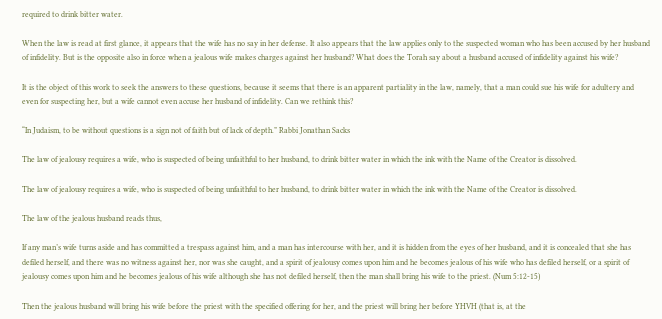required to drink bitter water.

When the law is read at first glance, it appears that the wife has no say in her defense. It also appears that the law applies only to the suspected woman who has been accused by her husband of infidelity. But is the opposite also in force when a jealous wife makes charges against her husband? What does the Torah say about a husband accused of infidelity against his wife?

It is the object of this work to seek the answers to these questions, because it seems that there is an apparent partiality in the law, namely, that a man could sue his wife for adultery and even for suspecting her, but a wife cannot even accuse her husband of infidelity. Can we rethink this?

“In Judaism, to be without questions is a sign not of faith but of lack of depth.” Rabbi Jonathan Sacks

The law of jealousy requires a wife, who is suspected of being unfaithful to her husband, to drink bitter water in which the ink with the Name of the Creator is dissolved.

The law of jealousy requires a wife, who is suspected of being unfaithful to her husband, to drink bitter water in which the ink with the Name of the Creator is dissolved.

The law of the jealous husband reads thus,

If any man’s wife turns aside and has committed a trespass against him, and a man has intercourse with her, and it is hidden from the eyes of her husband, and it is concealed that she has defiled herself, and there was no witness against her, nor was she caught, and a spirit of jealousy comes upon him and he becomes jealous of his wife who has defiled herself, or a spirit of jealousy comes upon him and he becomes jealous of his wife although she has not defiled herself, then the man shall bring his wife to the priest. (Num 5:12-15)

Then the jealous husband will bring his wife before the priest with the specified offering for her, and the priest will bring her before YHVH (that is, at the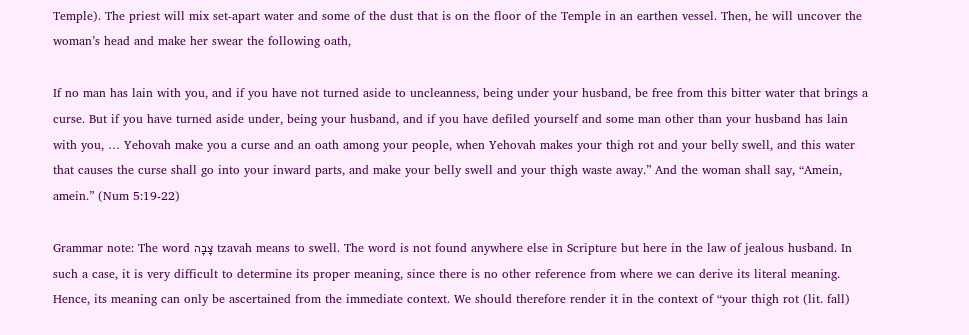Temple). The priest will mix set-apart water and some of the dust that is on the floor of the Temple in an earthen vessel. Then, he will uncover the woman’s head and make her swear the following oath,

If no man has lain with you, and if you have not turned aside to uncleanness, being under your husband, be free from this bitter water that brings a curse. But if you have turned aside under, being your husband, and if you have defiled yourself and some man other than your husband has lain with you, … Yehovah make you a curse and an oath among your people, when Yehovah makes your thigh rot and your belly swell, and this water that causes the curse shall go into your inward parts, and make your belly swell and your thigh waste away.” And the woman shall say, “Amein, amein.” (Num 5:19-22)

Grammar note: The word צָבָה tzavah means to swell. The word is not found anywhere else in Scripture but here in the law of jealous husband. In such a case, it is very difficult to determine its proper meaning, since there is no other reference from where we can derive its literal meaning. Hence, its meaning can only be ascertained from the immediate context. We should therefore render it in the context of “your thigh rot (lit. fall)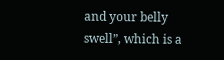and your belly swell”, which is a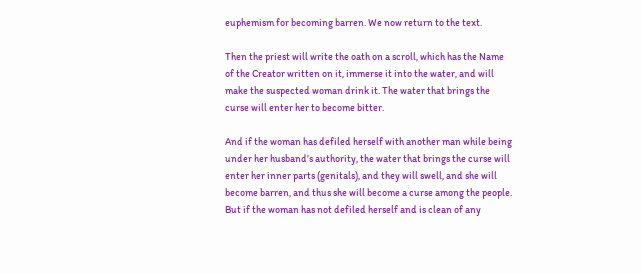euphemism for becoming barren. We now return to the text.

Then the priest will write the oath on a scroll, which has the Name of the Creator written on it, immerse it into the water, and will make the suspected woman drink it. The water that brings the curse will enter her to become bitter.

And if the woman has defiled herself with another man while being under her husband’s authority, the water that brings the curse will enter her inner parts (genitals), and they will swell, and she will become barren, and thus she will become a curse among the people. But if the woman has not defiled herself and is clean of any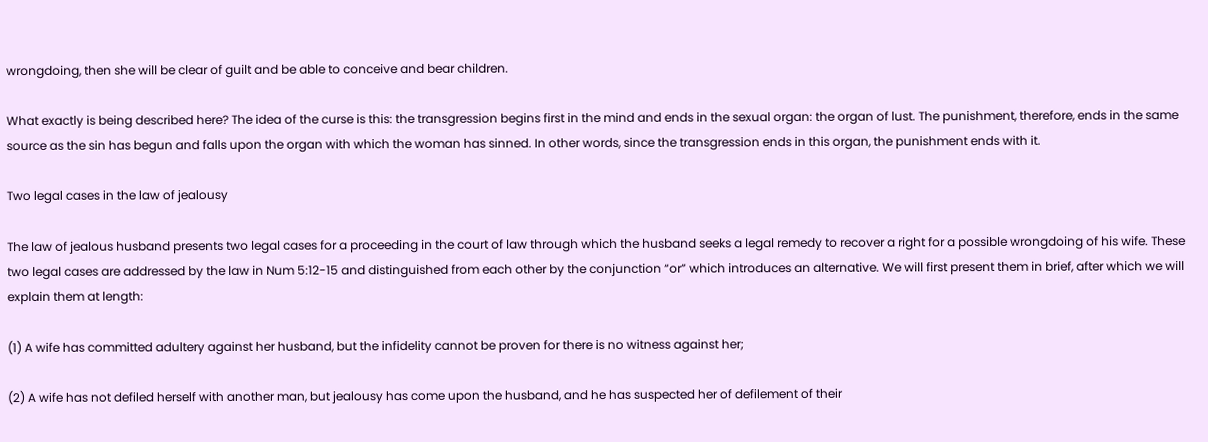wrongdoing, then she will be clear of guilt and be able to conceive and bear children.

What exactly is being described here? The idea of the curse is this: the transgression begins first in the mind and ends in the sexual organ: the organ of lust. The punishment, therefore, ends in the same source as the sin has begun and falls upon the organ with which the woman has sinned. In other words, since the transgression ends in this organ, the punishment ends with it.

Two legal cases in the law of jealousy

The law of jealous husband presents two legal cases for a proceeding in the court of law through which the husband seeks a legal remedy to recover a right for a possible wrongdoing of his wife. These two legal cases are addressed by the law in Num 5:12-15 and distinguished from each other by the conjunction “or” which introduces an alternative. We will first present them in brief, after which we will explain them at length:

(1) A wife has committed adultery against her husband, but the infidelity cannot be proven for there is no witness against her;

(2) A wife has not defiled herself with another man, but jealousy has come upon the husband, and he has suspected her of defilement of their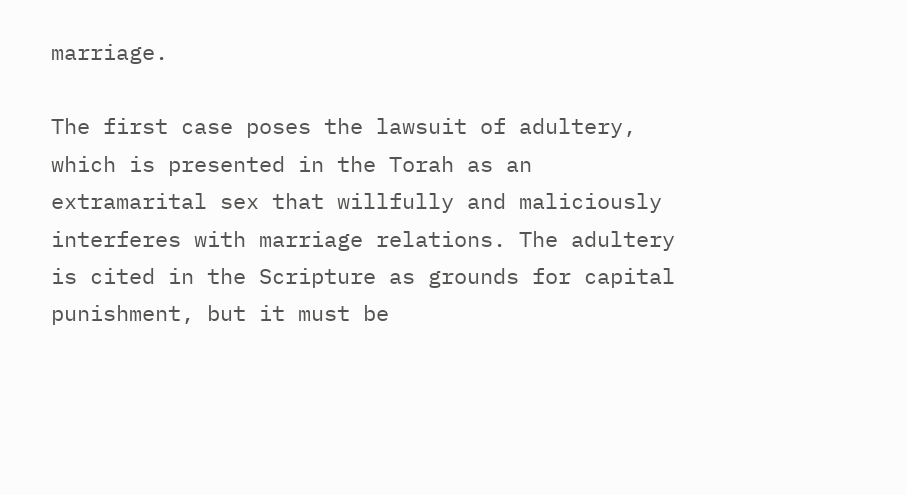marriage.

The first case poses the lawsuit of adultery, which is presented in the Torah as an extramarital sex that willfully and maliciously interferes with marriage relations. The adultery is cited in the Scripture as grounds for capital punishment, but it must be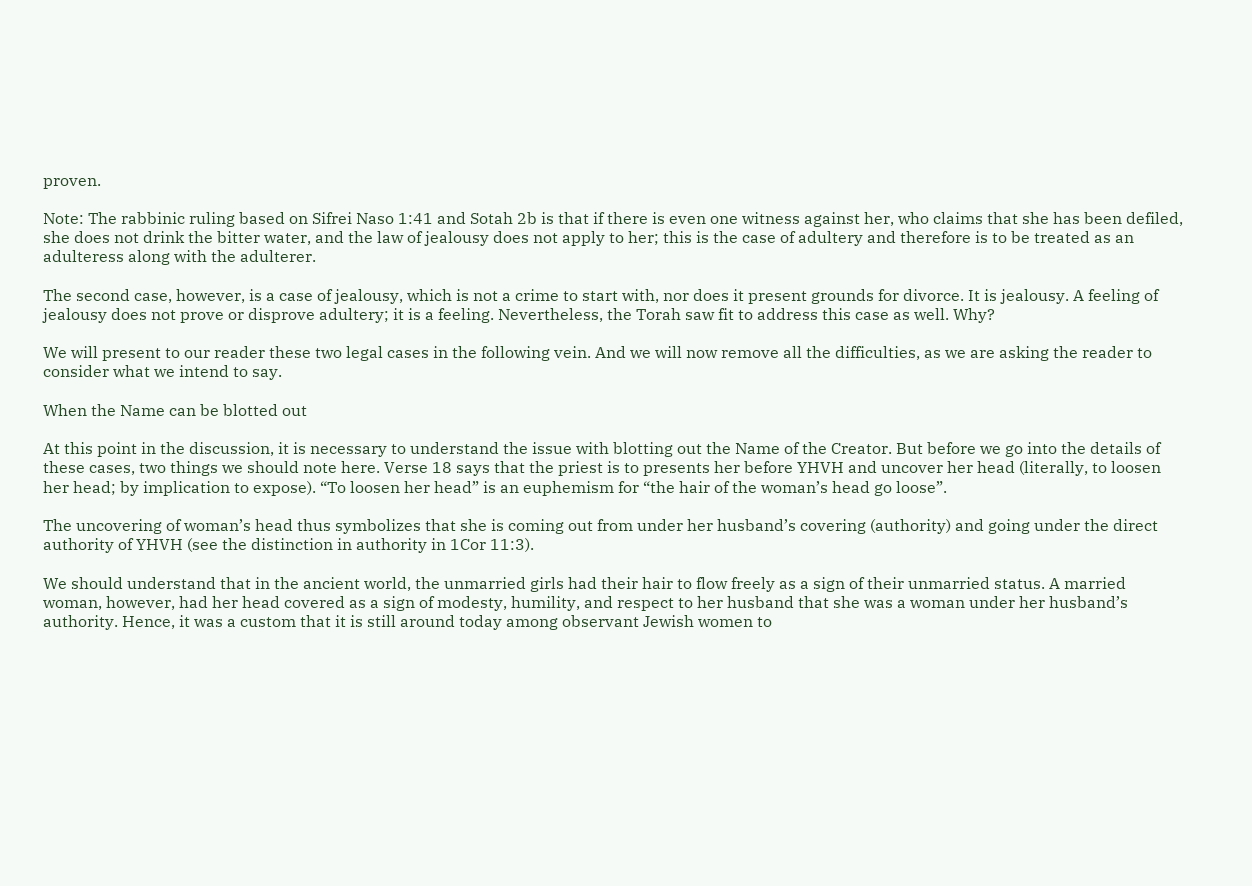proven.

Note: The rabbinic ruling based on Sifrei Naso 1:41 and Sotah 2b is that if there is even one witness against her, who claims that she has been defiled, she does not drink the bitter water, and the law of jealousy does not apply to her; this is the case of adultery and therefore is to be treated as an adulteress along with the adulterer.

The second case, however, is a case of jealousy, which is not a crime to start with, nor does it present grounds for divorce. It is jealousy. A feeling of jealousy does not prove or disprove adultery; it is a feeling. Nevertheless, the Torah saw fit to address this case as well. Why?

We will present to our reader these two legal cases in the following vein. And we will now remove all the difficulties, as we are asking the reader to consider what we intend to say.

When the Name can be blotted out

At this point in the discussion, it is necessary to understand the issue with blotting out the Name of the Creator. But before we go into the details of these cases, two things we should note here. Verse 18 says that the priest is to presents her before YHVH and uncover her head (literally, to loosen her head; by implication to expose). “To loosen her head” is an euphemism for “the hair of the woman’s head go loose”.

The uncovering of woman’s head thus symbolizes that she is coming out from under her husband’s covering (authority) and going under the direct authority of YHVH (see the distinction in authority in 1Cor 11:3).

We should understand that in the ancient world, the unmarried girls had their hair to flow freely as a sign of their unmarried status. A married woman, however, had her head covered as a sign of modesty, humility, and respect to her husband that she was a woman under her husband’s authority. Hence, it was a custom that it is still around today among observant Jewish women to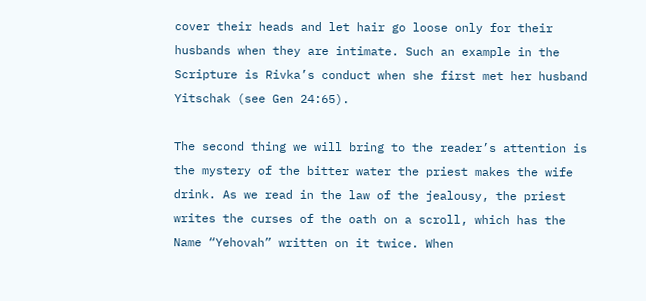cover their heads and let hair go loose only for their husbands when they are intimate. Such an example in the Scripture is Rivka’s conduct when she first met her husband Yitschak (see Gen 24:65).

The second thing we will bring to the reader’s attention is the mystery of the bitter water the priest makes the wife drink. As we read in the law of the jealousy, the priest writes the curses of the oath on a scroll, which has the Name “Yehovah” written on it twice. When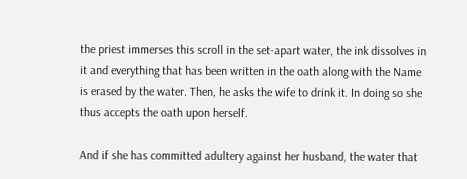the priest immerses this scroll in the set-apart water, the ink dissolves in it and everything that has been written in the oath along with the Name is erased by the water. Then, he asks the wife to drink it. In doing so she thus accepts the oath upon herself.

And if she has committed adultery against her husband, the water that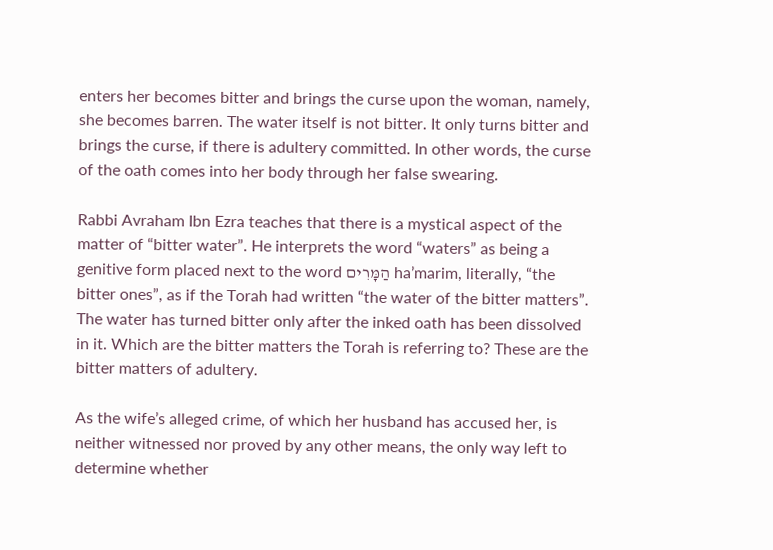enters her becomes bitter and brings the curse upon the woman, namely, she becomes barren. The water itself is not bitter. It only turns bitter and brings the curse, if there is adultery committed. In other words, the curse of the oath comes into her body through her false swearing.

Rabbi Avraham Ibn Ezra teaches that there is a mystical aspect of the matter of “bitter water”. He interprets the word “waters” as being a genitive form placed next to the word הַמָּרִים ha’marim, literally, “the bitter ones”, as if the Torah had written “the water of the bitter matters”. The water has turned bitter only after the inked oath has been dissolved in it. Which are the bitter matters the Torah is referring to? These are the bitter matters of adultery.

As the wife’s alleged crime, of which her husband has accused her, is neither witnessed nor proved by any other means, the only way left to determine whether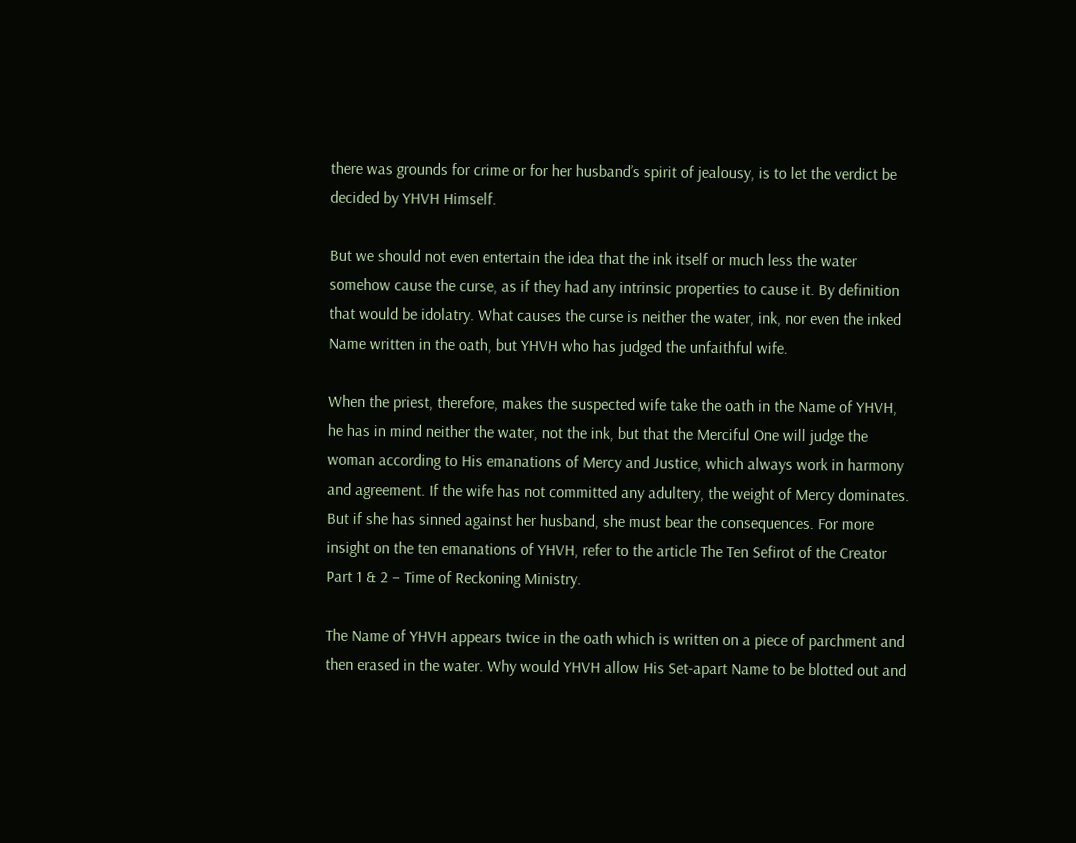there was grounds for crime or for her husband’s spirit of jealousy, is to let the verdict be decided by YHVH Himself.

But we should not even entertain the idea that the ink itself or much less the water somehow cause the curse, as if they had any intrinsic properties to cause it. By definition that would be idolatry. What causes the curse is neither the water, ink, nor even the inked Name written in the oath, but YHVH who has judged the unfaithful wife.

When the priest, therefore, makes the suspected wife take the oath in the Name of YHVH, he has in mind neither the water, not the ink, but that the Merciful One will judge the woman according to His emanations of Mercy and Justice, which always work in harmony and agreement. If the wife has not committed any adultery, the weight of Mercy dominates. But if she has sinned against her husband, she must bear the consequences. For more insight on the ten emanations of YHVH, refer to the article The Ten Sefirot of the Creator Part 1 & 2 – Time of Reckoning Ministry.

The Name of YHVH appears twice in the oath which is written on a piece of parchment and then erased in the water. Why would YHVH allow His Set-apart Name to be blotted out and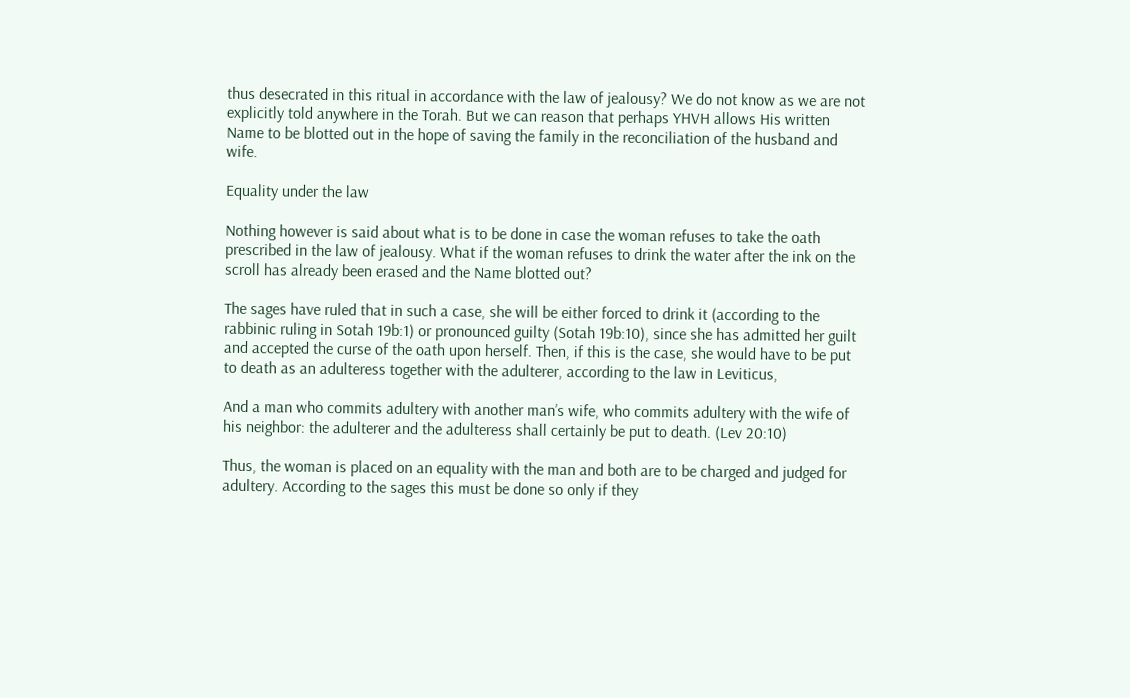thus desecrated in this ritual in accordance with the law of jealousy? We do not know as we are not explicitly told anywhere in the Torah. But we can reason that perhaps YHVH allows His written Name to be blotted out in the hope of saving the family in the reconciliation of the husband and wife.

Equality under the law

Nothing however is said about what is to be done in case the woman refuses to take the oath prescribed in the law of jealousy. What if the woman refuses to drink the water after the ink on the scroll has already been erased and the Name blotted out?

The sages have ruled that in such a case, she will be either forced to drink it (according to the rabbinic ruling in Sotah 19b:1) or pronounced guilty (Sotah 19b:10), since she has admitted her guilt and accepted the curse of the oath upon herself. Then, if this is the case, she would have to be put to death as an adulteress together with the adulterer, according to the law in Leviticus,

And a man who commits adultery with another man’s wife, who commits adultery with the wife of his neighbor: the adulterer and the adulteress shall certainly be put to death. (Lev 20:10)

Thus, the woman is placed on an equality with the man and both are to be charged and judged for adultery. According to the sages this must be done so only if they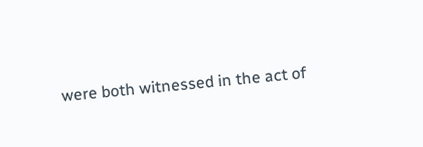were both witnessed in the act of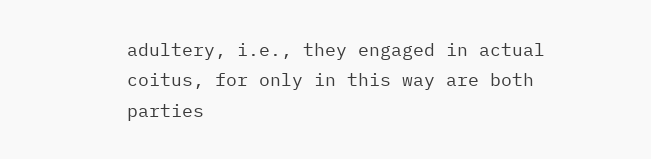adultery, i.e., they engaged in actual coitus, for only in this way are both parties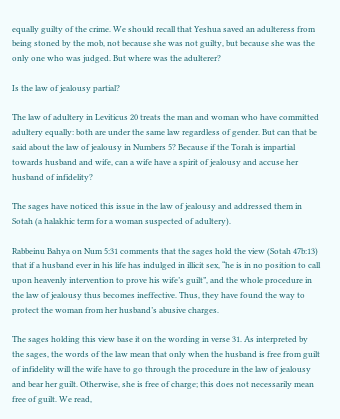equally guilty of the crime. We should recall that Yeshua saved an adulteress from being stoned by the mob, not because she was not guilty, but because she was the only one who was judged. But where was the adulterer?

Is the law of jealousy partial?

The law of adultery in Leviticus 20 treats the man and woman who have committed adultery equally: both are under the same law regardless of gender. But can that be said about the law of jealousy in Numbers 5? Because if the Torah is impartial towards husband and wife, can a wife have a spirit of jealousy and accuse her husband of infidelity?

The sages have noticed this issue in the law of jealousy and addressed them in Sotah (a halakhic term for a woman suspected of adultery).

Rabbeinu Bahya on Num 5:31 comments that the sages hold the view (Sotah 47b:13) that if a husband ever in his life has indulged in illicit sex, “he is in no position to call upon heavenly intervention to prove his wife’s guilt”, and the whole procedure in the law of jealousy thus becomes ineffective. Thus, they have found the way to protect the woman from her husband’s abusive charges.

The sages holding this view base it on the wording in verse 31. As interpreted by the sages, the words of the law mean that only when the husband is free from guilt of infidelity will the wife have to go through the procedure in the law of jealousy and bear her guilt. Otherwise, she is free of charge; this does not necessarily mean free of guilt. We read,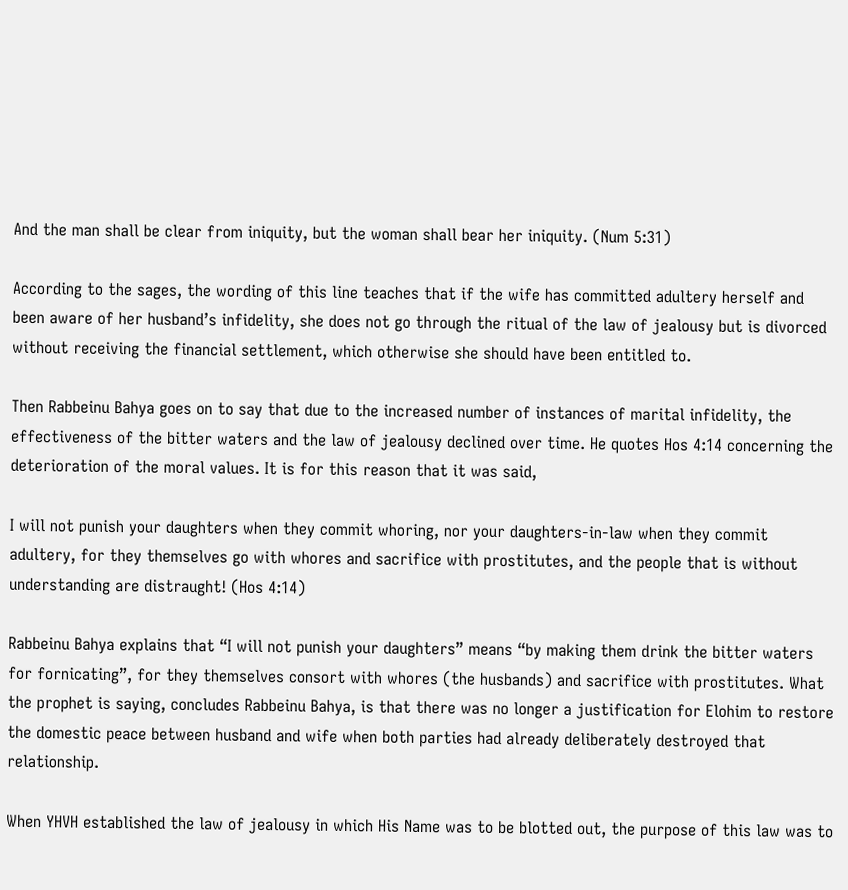And the man shall be clear from iniquity, but the woman shall bear her iniquity. (Num 5:31)

According to the sages, the wording of this line teaches that if the wife has committed adultery herself and been aware of her husband’s infidelity, she does not go through the ritual of the law of jealousy but is divorced without receiving the financial settlement, which otherwise she should have been entitled to.

Then Rabbeinu Bahya goes on to say that due to the increased number of instances of marital infidelity, the effectiveness of the bitter waters and the law of jealousy declined over time. He quotes Hos 4:14 concerning the deterioration of the moral values. It is for this reason that it was said,

I will not punish your daughters when they commit whoring, nor your daughters-in-law when they commit adultery, for they themselves go with whores and sacrifice with prostitutes, and the people that is without understanding are distraught! (Hos 4:14)

Rabbeinu Bahya explains that “I will not punish your daughters” means “by making them drink the bitter waters for fornicating”, for they themselves consort with whores (the husbands) and sacrifice with prostitutes. What the prophet is saying, concludes Rabbeinu Bahya, is that there was no longer a justification for Elohim to restore the domestic peace between husband and wife when both parties had already deliberately destroyed that relationship.

When YHVH established the law of jealousy in which His Name was to be blotted out, the purpose of this law was to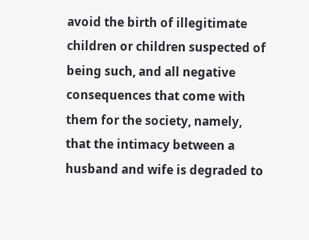avoid the birth of illegitimate children or children suspected of being such, and all negative consequences that come with them for the society, namely, that the intimacy between a husband and wife is degraded to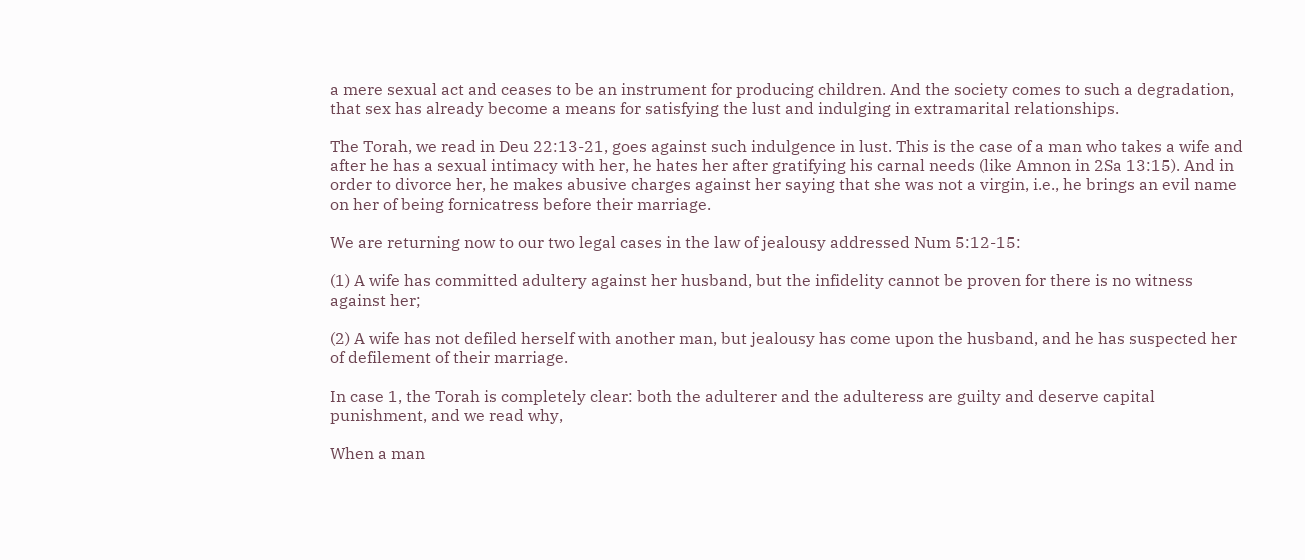a mere sexual act and ceases to be an instrument for producing children. And the society comes to such a degradation, that sex has already become a means for satisfying the lust and indulging in extramarital relationships.

The Torah, we read in Deu 22:13-21, goes against such indulgence in lust. This is the case of a man who takes a wife and after he has a sexual intimacy with her, he hates her after gratifying his carnal needs (like Amnon in 2Sa 13:15). And in order to divorce her, he makes abusive charges against her saying that she was not a virgin, i.e., he brings an evil name on her of being fornicatress before their marriage.

We are returning now to our two legal cases in the law of jealousy addressed Num 5:12-15:

(1) A wife has committed adultery against her husband, but the infidelity cannot be proven for there is no witness against her;

(2) A wife has not defiled herself with another man, but jealousy has come upon the husband, and he has suspected her of defilement of their marriage.

In case 1, the Torah is completely clear: both the adulterer and the adulteress are guilty and deserve capital punishment, and we read why,

When a man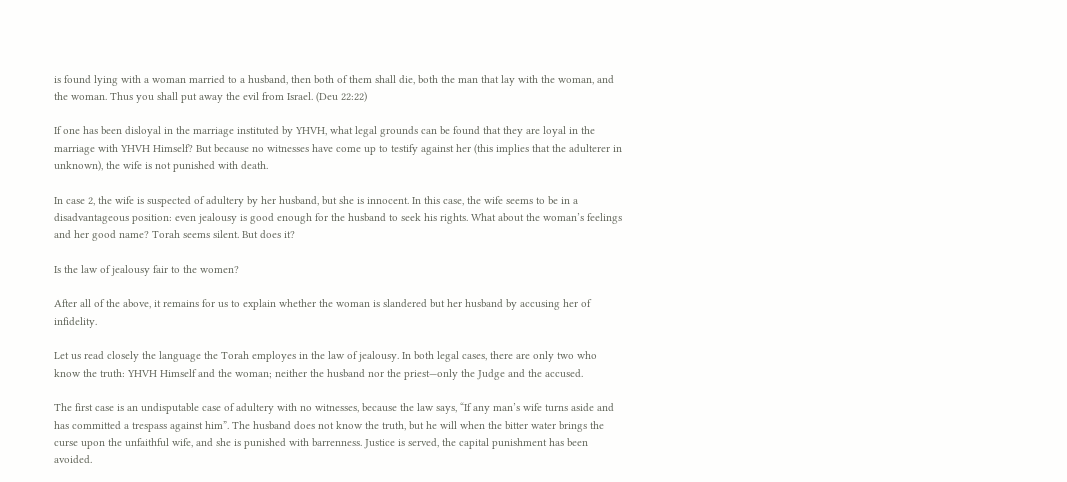is found lying with a woman married to a husband, then both of them shall die, both the man that lay with the woman, and the woman. Thus you shall put away the evil from Israel. (Deu 22:22)

If one has been disloyal in the marriage instituted by YHVH, what legal grounds can be found that they are loyal in the marriage with YHVH Himself? But because no witnesses have come up to testify against her (this implies that the adulterer in unknown), the wife is not punished with death.

In case 2, the wife is suspected of adultery by her husband, but she is innocent. In this case, the wife seems to be in a disadvantageous position: even jealousy is good enough for the husband to seek his rights. What about the woman’s feelings and her good name? Torah seems silent. But does it?

Is the law of jealousy fair to the women?

After all of the above, it remains for us to explain whether the woman is slandered but her husband by accusing her of infidelity.

Let us read closely the language the Torah employes in the law of jealousy. In both legal cases, there are only two who know the truth: YHVH Himself and the woman; neither the husband nor the priest—only the Judge and the accused.

The first case is an undisputable case of adultery with no witnesses, because the law says, “If any man’s wife turns aside and has committed a trespass against him”. The husband does not know the truth, but he will when the bitter water brings the curse upon the unfaithful wife, and she is punished with barrenness. Justice is served, the capital punishment has been avoided.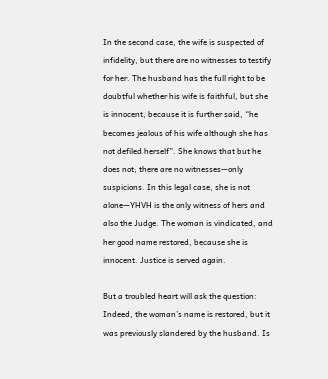In the second case, the wife is suspected of infidelity, but there are no witnesses to testify for her. The husband has the full right to be doubtful whether his wife is faithful, but she is innocent, because it is further said, “he becomes jealous of his wife although she has not defiled herself”. She knows that but he does not; there are no witnesses—only suspicions. In this legal case, she is not alone—YHVH is the only witness of hers and also the Judge. The woman is vindicated, and her good name restored, because she is innocent. Justice is served again.

But a troubled heart will ask the question: Indeed, the woman’s name is restored, but it was previously slandered by the husband. Is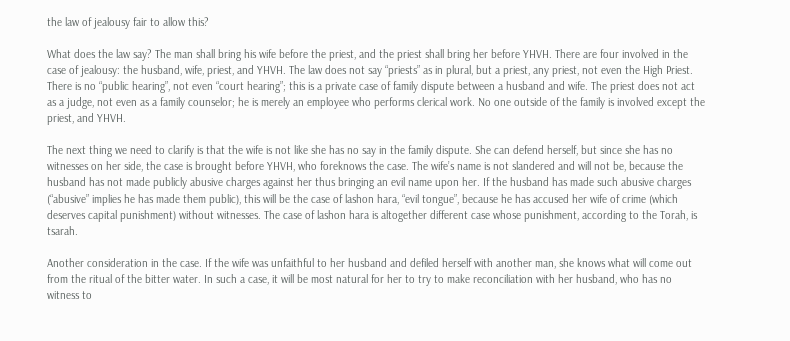the law of jealousy fair to allow this?

What does the law say? The man shall bring his wife before the priest, and the priest shall bring her before YHVH. There are four involved in the case of jealousy: the husband, wife, priest, and YHVH. The law does not say “priests” as in plural, but a priest, any priest, not even the High Priest. There is no “public hearing”, not even “court hearing”; this is a private case of family dispute between a husband and wife. The priest does not act as a judge, not even as a family counselor; he is merely an employee who performs clerical work. No one outside of the family is involved except the priest, and YHVH.

The next thing we need to clarify is that the wife is not like she has no say in the family dispute. She can defend herself, but since she has no witnesses on her side, the case is brought before YHVH, who foreknows the case. The wife’s name is not slandered and will not be, because the husband has not made publicly abusive charges against her thus bringing an evil name upon her. If the husband has made such abusive charges (“abusive” implies he has made them public), this will be the case of lashon hara, “evil tongue”, because he has accused her wife of crime (which deserves capital punishment) without witnesses. The case of lashon hara is altogether different case whose punishment, according to the Torah, is tsarah.

Another consideration in the case. If the wife was unfaithful to her husband and defiled herself with another man, she knows what will come out from the ritual of the bitter water. In such a case, it will be most natural for her to try to make reconciliation with her husband, who has no witness to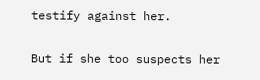testify against her.

But if she too suspects her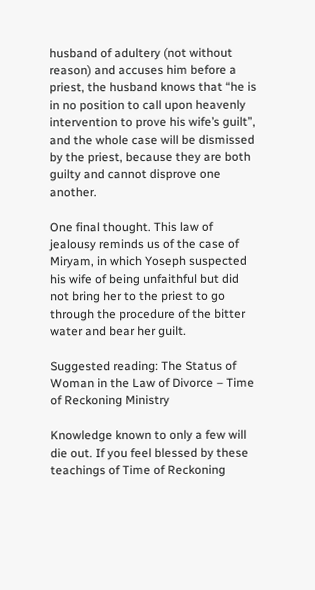husband of adultery (not without reason) and accuses him before a priest, the husband knows that “he is in no position to call upon heavenly intervention to prove his wife’s guilt”, and the whole case will be dismissed by the priest, because they are both guilty and cannot disprove one another.

One final thought. This law of jealousy reminds us of the case of Miryam, in which Yoseph suspected his wife of being unfaithful but did not bring her to the priest to go through the procedure of the bitter water and bear her guilt.

Suggested reading: The Status of Woman in the Law of Divorce – Time of Reckoning Ministry

Knowledge known to only a few will die out. If you feel blessed by these teachings of Time of Reckoning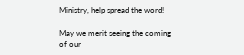Ministry, help spread the word!

May we merit seeing the coming of our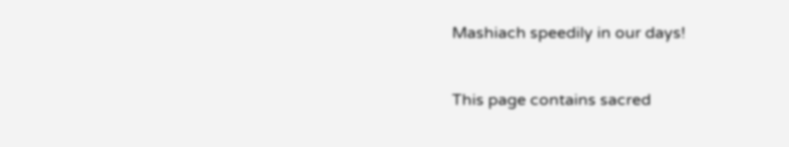Mashiach speedily in our days!


This page contains sacred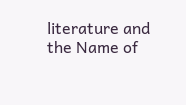literature and the Name of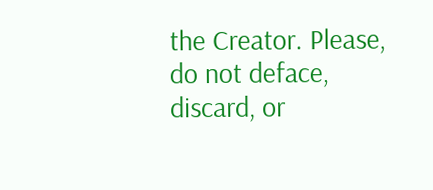the Creator. Please, do not deface, discard, or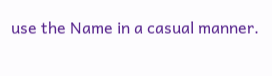use the Name in a casual manner.